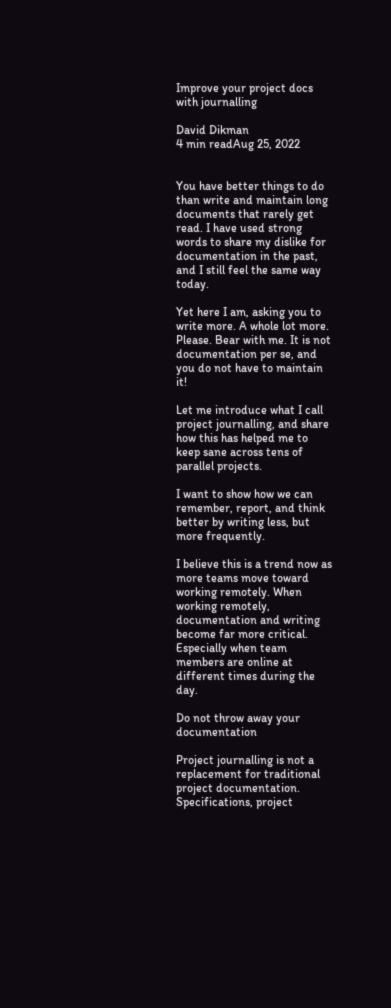Improve your project docs with journalling

David Dikman
4 min readAug 25, 2022


You have better things to do than write and maintain long documents that rarely get read. I have used strong words to share my dislike for documentation in the past, and I still feel the same way today.

Yet here I am, asking you to write more. A whole lot more. Please. Bear with me. It is not documentation per se, and you do not have to maintain it!

Let me introduce what I call project journalling, and share how this has helped me to keep sane across tens of parallel projects.

I want to show how we can remember, report, and think better by writing less, but more frequently.

I believe this is a trend now as more teams move toward working remotely. When working remotely, documentation and writing become far more critical. Especially when team members are online at different times during the day.

Do not throw away your documentation

Project journalling is not a replacement for traditional project documentation. Specifications, project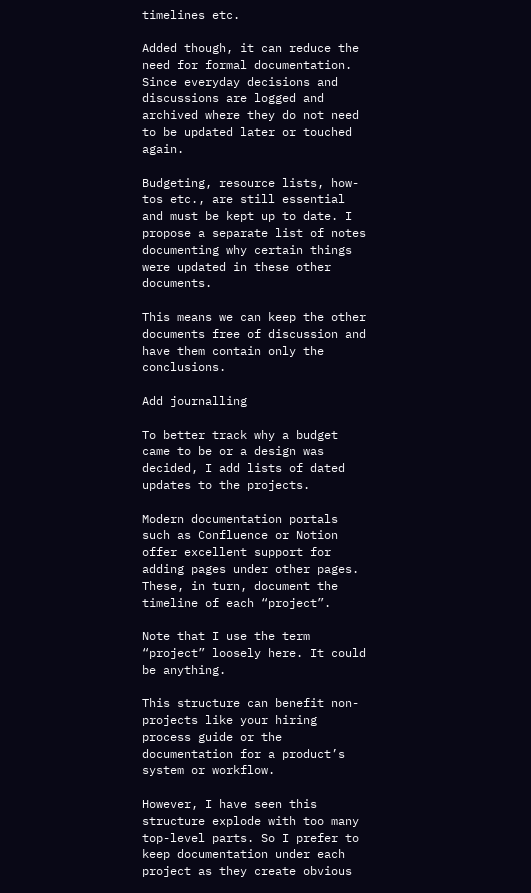timelines etc.

Added though, it can reduce the need for formal documentation. Since everyday decisions and discussions are logged and archived where they do not need to be updated later or touched again.

Budgeting, resource lists, how-tos etc., are still essential and must be kept up to date. I propose a separate list of notes documenting why certain things were updated in these other documents.

This means we can keep the other documents free of discussion and have them contain only the conclusions.

Add journalling

To better track why a budget came to be or a design was decided, I add lists of dated updates to the projects.

Modern documentation portals such as Confluence or Notion offer excellent support for adding pages under other pages. These, in turn, document the timeline of each “project”.

Note that I use the term “project” loosely here. It could be anything.

This structure can benefit non-projects like your hiring process guide or the documentation for a product’s system or workflow.

However, I have seen this structure explode with too many top-level parts. So I prefer to keep documentation under each project as they create obvious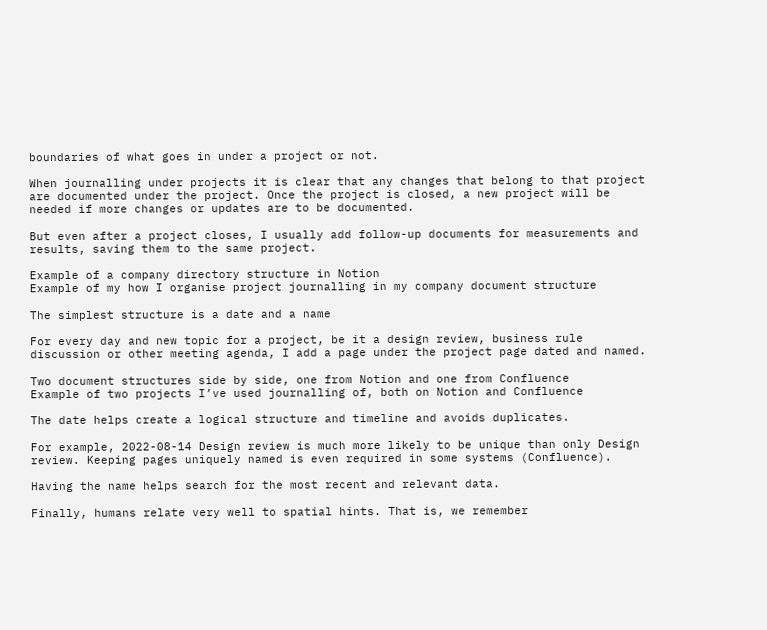boundaries of what goes in under a project or not.

When journalling under projects it is clear that any changes that belong to that project are documented under the project. Once the project is closed, a new project will be needed if more changes or updates are to be documented.

But even after a project closes, I usually add follow-up documents for measurements and results, saving them to the same project.

Example of a company directory structure in Notion
Example of my how I organise project journalling in my company document structure

The simplest structure is a date and a name

For every day and new topic for a project, be it a design review, business rule discussion or other meeting agenda, I add a page under the project page dated and named.

Two document structures side by side, one from Notion and one from Confluence
Example of two projects I’ve used journalling of, both on Notion and Confluence

The date helps create a logical structure and timeline and avoids duplicates.

For example, 2022-08-14 Design review is much more likely to be unique than only Design review. Keeping pages uniquely named is even required in some systems (Confluence).

Having the name helps search for the most recent and relevant data.

Finally, humans relate very well to spatial hints. That is, we remember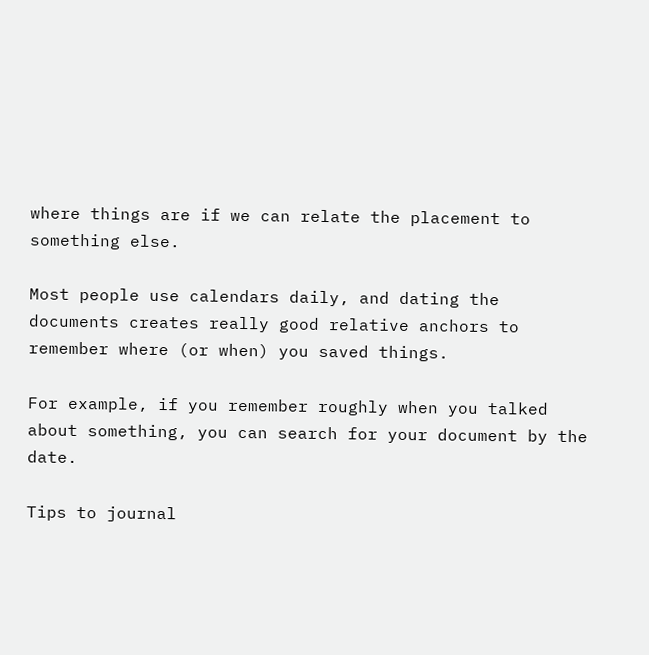where things are if we can relate the placement to something else.

Most people use calendars daily, and dating the documents creates really good relative anchors to remember where (or when) you saved things.

For example, if you remember roughly when you talked about something, you can search for your document by the date.

Tips to journal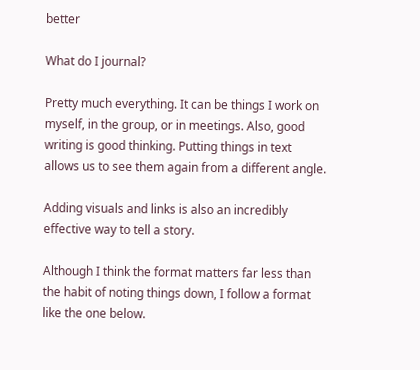better

What do I journal?

Pretty much everything. It can be things I work on myself, in the group, or in meetings. Also, good writing is good thinking. Putting things in text allows us to see them again from a different angle.

Adding visuals and links is also an incredibly effective way to tell a story.

Although I think the format matters far less than the habit of noting things down, I follow a format like the one below.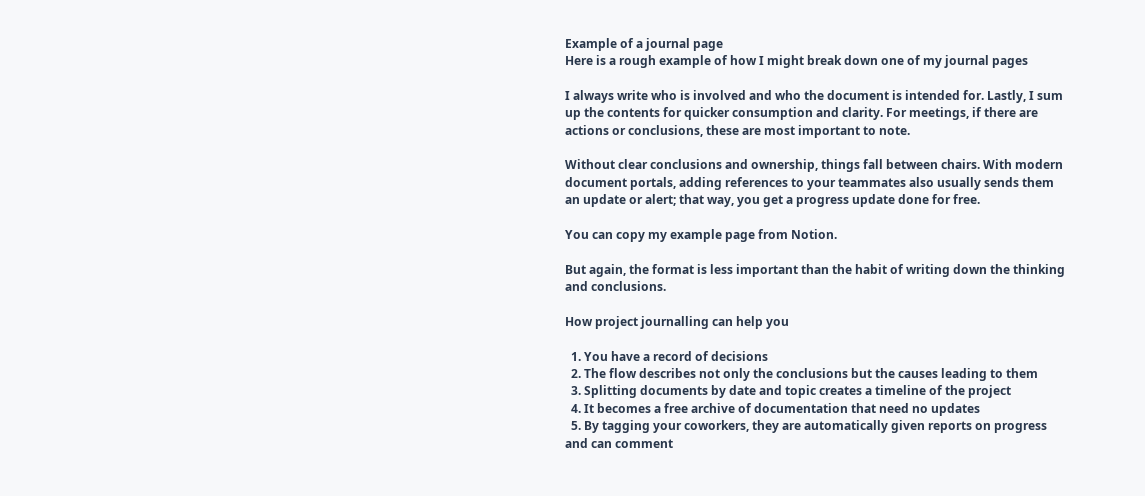Example of a journal page
Here is a rough example of how I might break down one of my journal pages

I always write who is involved and who the document is intended for. Lastly, I sum up the contents for quicker consumption and clarity. For meetings, if there are actions or conclusions, these are most important to note.

Without clear conclusions and ownership, things fall between chairs. With modern document portals, adding references to your teammates also usually sends them an update or alert; that way, you get a progress update done for free.

You can copy my example page from Notion.

But again, the format is less important than the habit of writing down the thinking and conclusions.

How project journalling can help you

  1. You have a record of decisions
  2. The flow describes not only the conclusions but the causes leading to them
  3. Splitting documents by date and topic creates a timeline of the project
  4. It becomes a free archive of documentation that need no updates
  5. By tagging your coworkers, they are automatically given reports on progress and can comment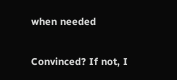when needed

Convinced? If not, I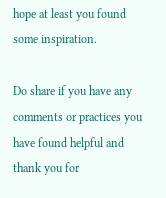hope at least you found some inspiration.

Do share if you have any comments or practices you have found helpful and thank you for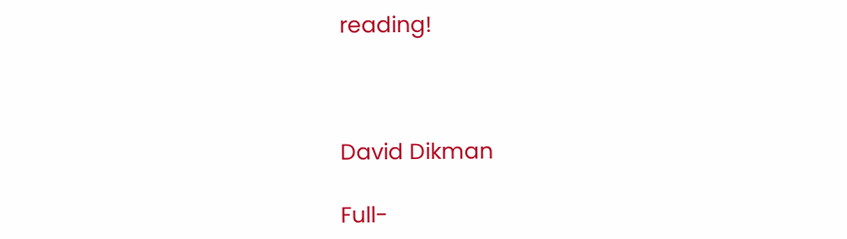reading!



David Dikman

Full-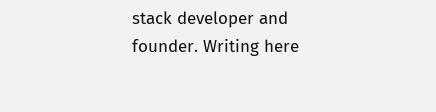stack developer and founder. Writing here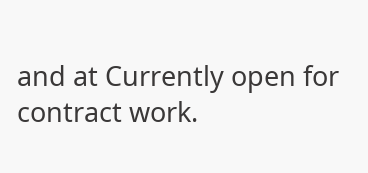and at Currently open for contract work.